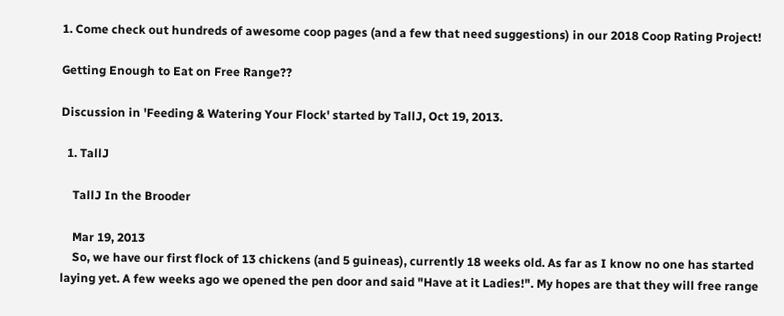1. Come check out hundreds of awesome coop pages (and a few that need suggestions) in our 2018 Coop Rating Project!

Getting Enough to Eat on Free Range??

Discussion in 'Feeding & Watering Your Flock' started by TallJ, Oct 19, 2013.

  1. TallJ

    TallJ In the Brooder

    Mar 19, 2013
    So, we have our first flock of 13 chickens (and 5 guineas), currently 18 weeks old. As far as I know no one has started laying yet. A few weeks ago we opened the pen door and said "Have at it Ladies!". My hopes are that they will free range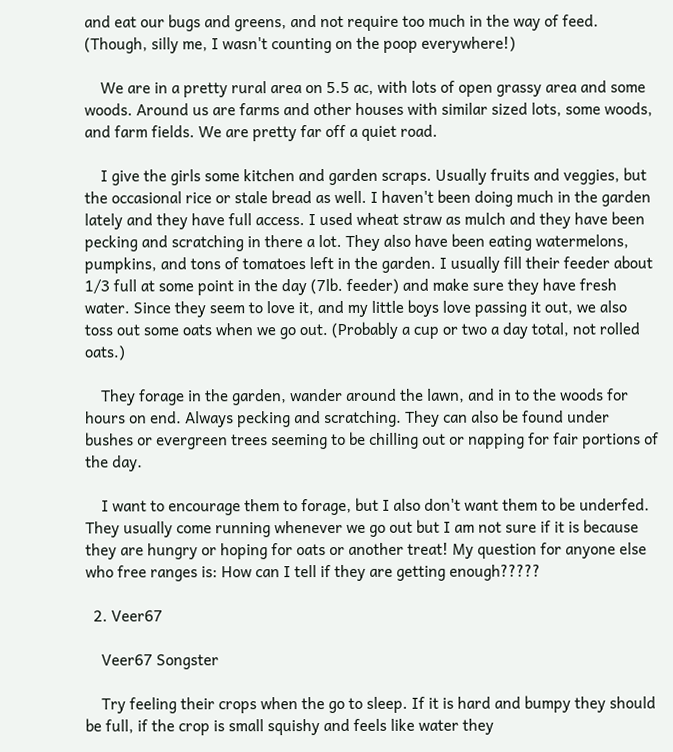and eat our bugs and greens, and not require too much in the way of feed. (Though, silly me, I wasn't counting on the poop everywhere!)

    We are in a pretty rural area on 5.5 ac, with lots of open grassy area and some woods. Around us are farms and other houses with similar sized lots, some woods, and farm fields. We are pretty far off a quiet road.

    I give the girls some kitchen and garden scraps. Usually fruits and veggies, but the occasional rice or stale bread as well. I haven't been doing much in the garden lately and they have full access. I used wheat straw as mulch and they have been pecking and scratching in there a lot. They also have been eating watermelons, pumpkins, and tons of tomatoes left in the garden. I usually fill their feeder about 1/3 full at some point in the day (7lb. feeder) and make sure they have fresh water. Since they seem to love it, and my little boys love passing it out, we also toss out some oats when we go out. (Probably a cup or two a day total, not rolled oats.)

    They forage in the garden, wander around the lawn, and in to the woods for hours on end. Always pecking and scratching. They can also be found under bushes or evergreen trees seeming to be chilling out or napping for fair portions of the day.

    I want to encourage them to forage, but I also don't want them to be underfed. They usually come running whenever we go out but I am not sure if it is because they are hungry or hoping for oats or another treat! My question for anyone else who free ranges is: How can I tell if they are getting enough?????

  2. Veer67

    Veer67 Songster

    Try feeling their crops when the go to sleep. If it is hard and bumpy they should be full, if the crop is small squishy and feels like water they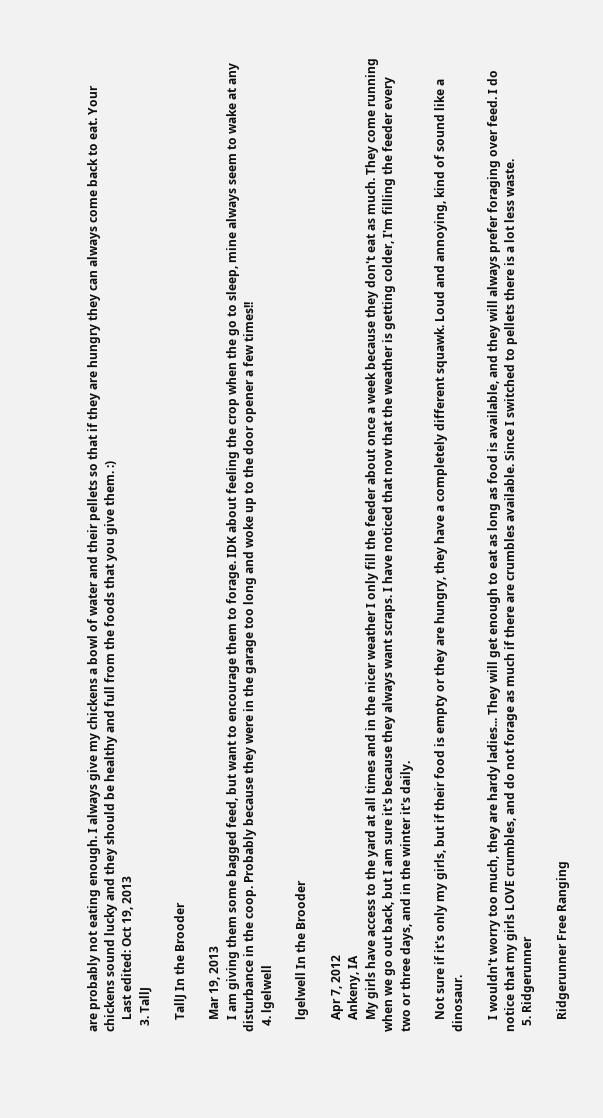are probably not eating enough. I always give my chickens a bowl of water and their pellets so that if they are hungry they can always come back to eat. Your chickens sound lucky and they should be healthy and full from the foods that you give them. :)
    Last edited: Oct 19, 2013
  3. TallJ

    TallJ In the Brooder

    Mar 19, 2013
    I am giving them some bagged feed, but want to encourage them to forage. IDK about feeling the crop when the go to sleep, mine always seem to wake at any disturbance in the coop. Probably because they were in the garage too long and woke up to the door opener a few times!!
  4. lgelwell

    lgelwell In the Brooder

    Apr 7, 2012
    Ankeny, IA
    My girls have access to the yard at all times and in the nicer weather I only fill the feeder about once a week because they don't eat as much. They come running when we go out back, but I am sure it's because they always want scraps. I have noticed that now that the weather is getting colder, I'm filling the feeder every two or three days, and in the winter it's daily.

    Not sure if it's only my girls, but if their food is empty or they are hungry, they have a completely different squawk. Loud and annoying, kind of sound like a dinosaur.

    I wouldn't worry too much, they are hardy ladies... They will get enough to eat as long as food is available, and they will always prefer foraging over feed. I do notice that my girls LOVE crumbles, and do not forage as much if there are crumbles available. Since I switched to pellets there is a lot less waste.
  5. Ridgerunner

    Ridgerunner Free Ranging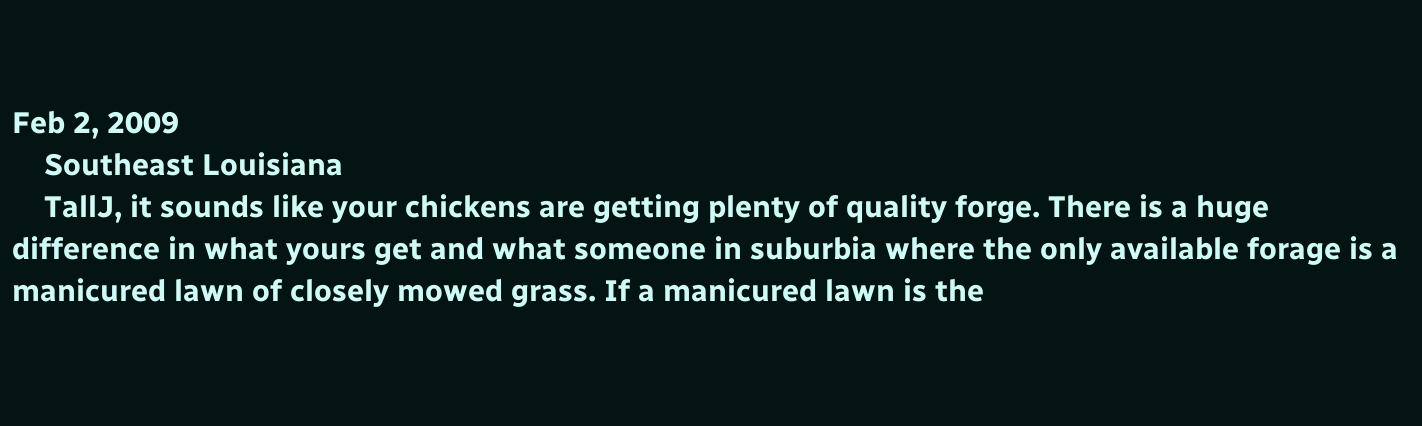Feb 2, 2009
    Southeast Louisiana
    TallJ, it sounds like your chickens are getting plenty of quality forge. There is a huge difference in what yours get and what someone in suburbia where the only available forage is a manicured lawn of closely mowed grass. If a manicured lawn is the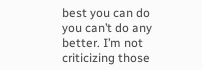best you can do you can’t do any better. I’m not criticizing those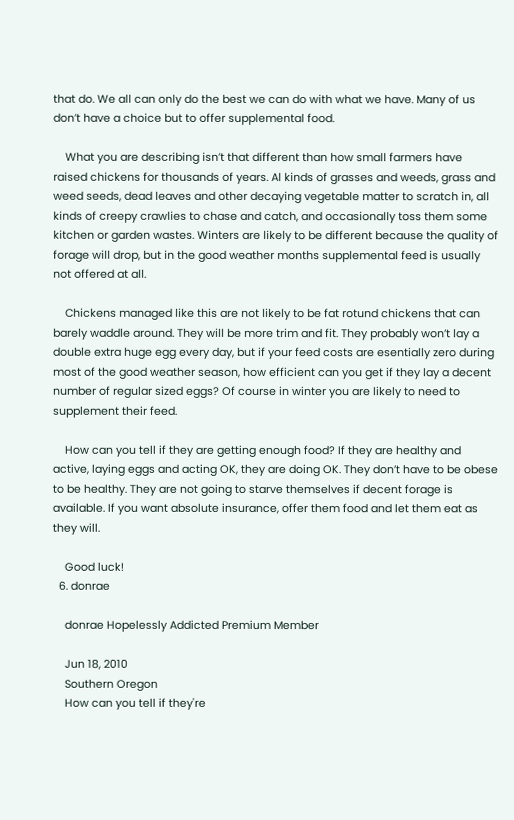that do. We all can only do the best we can do with what we have. Many of us don’t have a choice but to offer supplemental food.

    What you are describing isn’t that different than how small farmers have raised chickens for thousands of years. Al kinds of grasses and weeds, grass and weed seeds, dead leaves and other decaying vegetable matter to scratch in, all kinds of creepy crawlies to chase and catch, and occasionally toss them some kitchen or garden wastes. Winters are likely to be different because the quality of forage will drop, but in the good weather months supplemental feed is usually not offered at all.

    Chickens managed like this are not likely to be fat rotund chickens that can barely waddle around. They will be more trim and fit. They probably won’t lay a double extra huge egg every day, but if your feed costs are esentially zero during most of the good weather season, how efficient can you get if they lay a decent number of regular sized eggs? Of course in winter you are likely to need to supplement their feed.

    How can you tell if they are getting enough food? If they are healthy and active, laying eggs and acting OK, they are doing OK. They don’t have to be obese to be healthy. They are not going to starve themselves if decent forage is available. If you want absolute insurance, offer them food and let them eat as they will.

    Good luck!
  6. donrae

    donrae Hopelessly Addicted Premium Member

    Jun 18, 2010
    Southern Oregon
    How can you tell if they're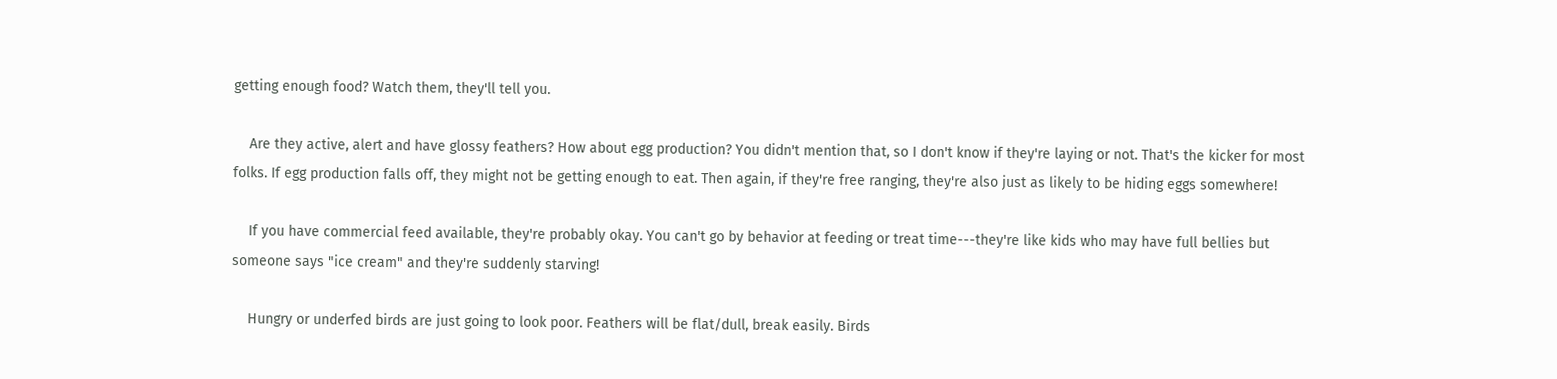getting enough food? Watch them, they'll tell you.

    Are they active, alert and have glossy feathers? How about egg production? You didn't mention that, so I don't know if they're laying or not. That's the kicker for most folks. If egg production falls off, they might not be getting enough to eat. Then again, if they're free ranging, they're also just as likely to be hiding eggs somewhere!

    If you have commercial feed available, they're probably okay. You can't go by behavior at feeding or treat time---they're like kids who may have full bellies but someone says "ice cream" and they're suddenly starving!

    Hungry or underfed birds are just going to look poor. Feathers will be flat/dull, break easily. Birds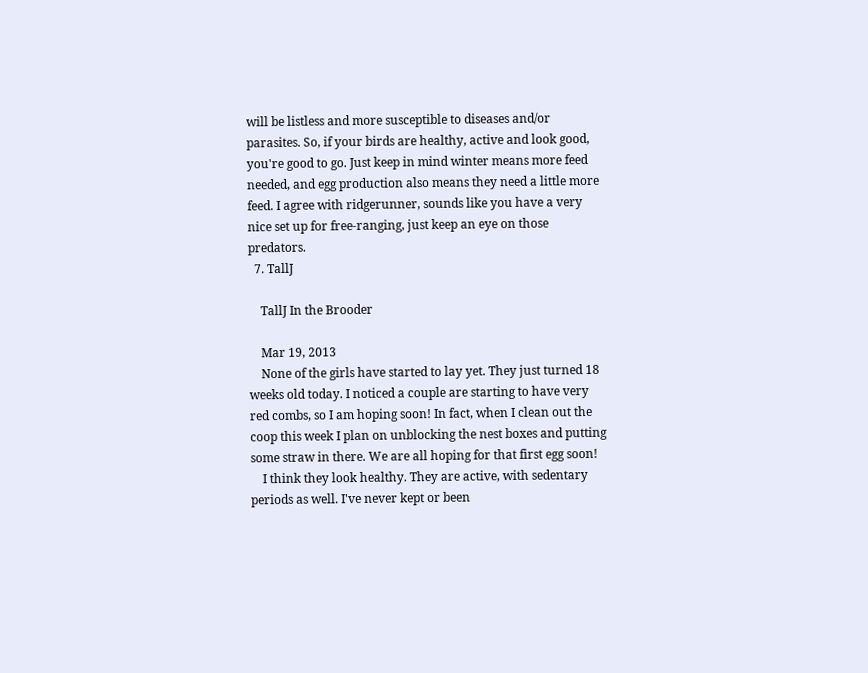will be listless and more susceptible to diseases and/or parasites. So, if your birds are healthy, active and look good, you're good to go. Just keep in mind winter means more feed needed, and egg production also means they need a little more feed. I agree with ridgerunner, sounds like you have a very nice set up for free-ranging, just keep an eye on those predators.
  7. TallJ

    TallJ In the Brooder

    Mar 19, 2013
    None of the girls have started to lay yet. They just turned 18 weeks old today. I noticed a couple are starting to have very red combs, so I am hoping soon! In fact, when I clean out the coop this week I plan on unblocking the nest boxes and putting some straw in there. We are all hoping for that first egg soon!
    I think they look healthy. They are active, with sedentary periods as well. I've never kept or been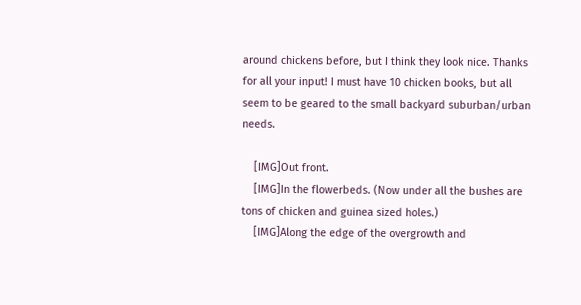around chickens before, but I think they look nice. Thanks for all your input! I must have 10 chicken books, but all seem to be geared to the small backyard suburban/urban needs.

    [IMG]Out front.
    [IMG]In the flowerbeds. (Now under all the bushes are tons of chicken and guinea sized holes.)
    [IMG]Along the edge of the overgrowth and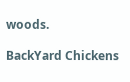woods.

BackYard Chickens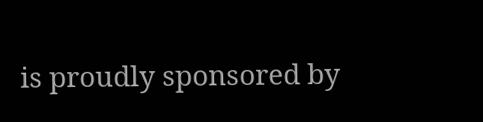is proudly sponsored by